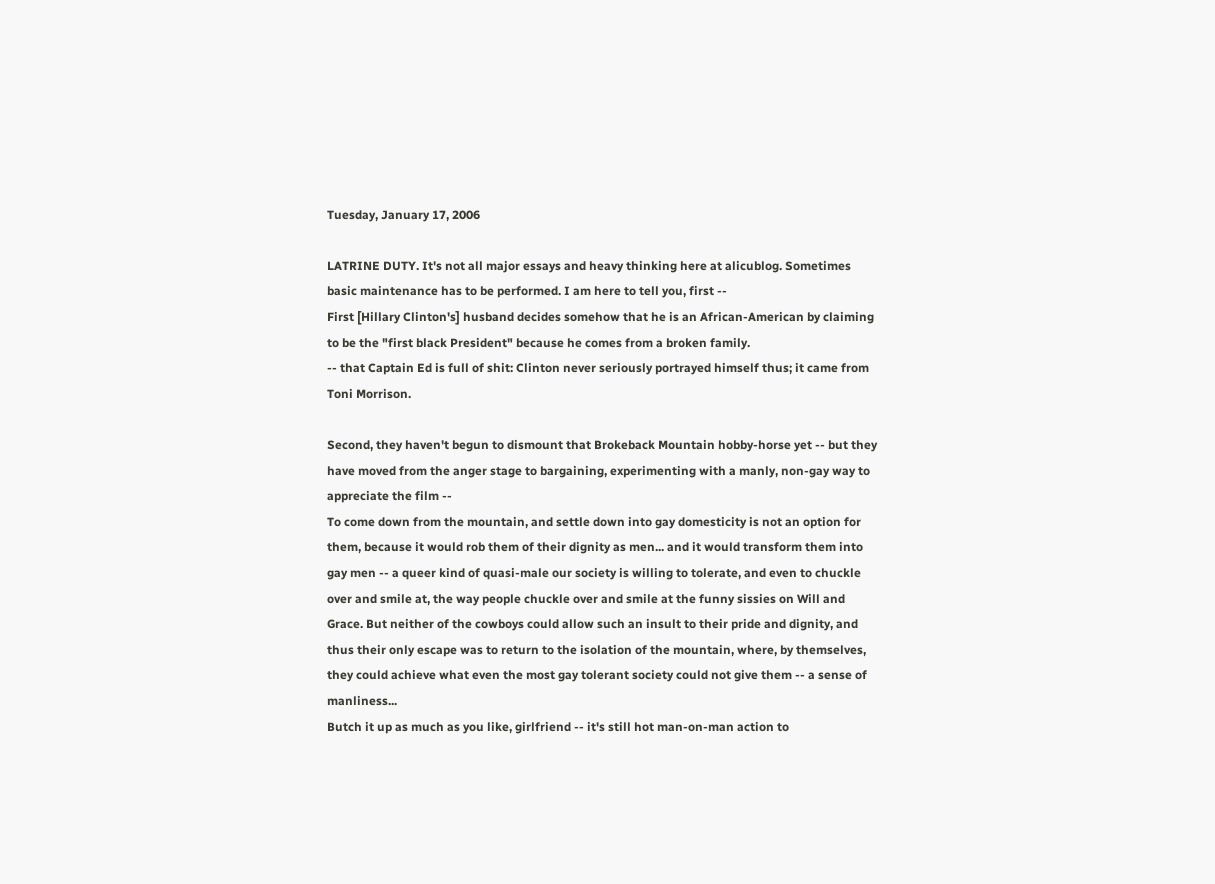Tuesday, January 17, 2006

LATRINE DUTY. It's not all major essays and heavy thinking here at alicublog. Sometimes basic maintenance has to be performed. I am here to tell you, first --
First [Hillary Clinton's] husband decides somehow that he is an African-American by claiming to be the "first black President" because he comes from a broken family.
-- that Captain Ed is full of shit: Clinton never seriously portrayed himself thus; it came from Toni Morrison.

Second, they haven't begun to dismount that Brokeback Mountain hobby-horse yet -- but they have moved from the anger stage to bargaining, experimenting with a manly, non-gay way to appreciate the film --
To come down from the mountain, and settle down into gay domesticity is not an option for them, because it would rob them of their dignity as men... and it would transform them into gay men -- a queer kind of quasi-male our society is willing to tolerate, and even to chuckle over and smile at, the way people chuckle over and smile at the funny sissies on Will and Grace. But neither of the cowboys could allow such an insult to their pride and dignity, and thus their only escape was to return to the isolation of the mountain, where, by themselves, they could achieve what even the most gay tolerant society could not give them -- a sense of manliness...
Butch it up as much as you like, girlfriend -- it's still hot man-on-man action to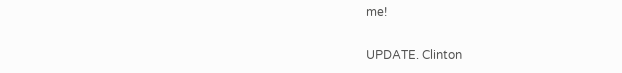me!

UPDATE. Clinton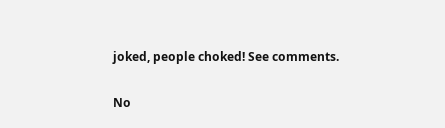joked, people choked! See comments.

No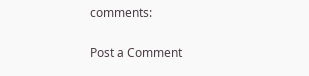comments:

Post a Comment